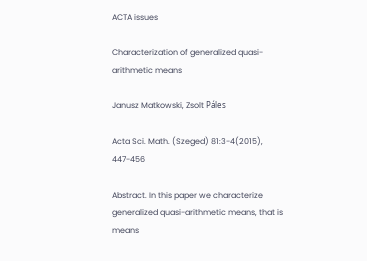ACTA issues

Characterization of generalized quasi-arithmetic means

Janusz Matkowski, Zsolt Páles

Acta Sci. Math. (Szeged) 81:3-4(2015), 447-456

Abstract. In this paper we characterize generalized quasi-arithmetic means, that is means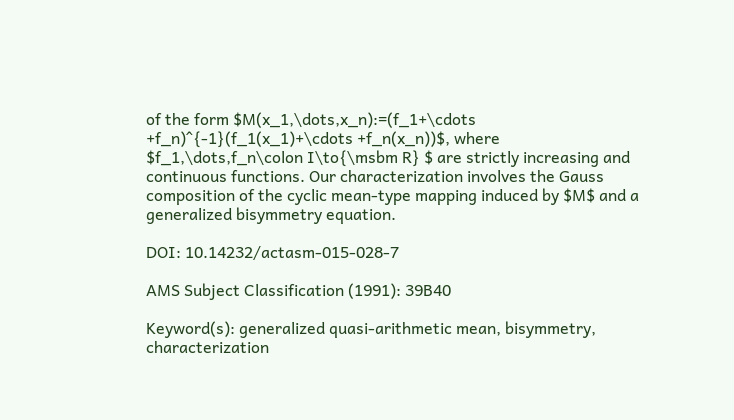of the form $M(x_1,\dots,x_n):=(f_1+\cdots +f_n)^{-1}(f_1(x_1)+\cdots +f_n(x_n))$, where $f_1,\dots,f_n\colon I\to{\msbm R} $ are strictly increasing and continuous functions. Our characterization involves the Gauss composition of the cyclic mean-type mapping induced by $M$ and a generalized bisymmetry equation.

DOI: 10.14232/actasm-015-028-7

AMS Subject Classification (1991): 39B40

Keyword(s): generalized quasi-arithmetic mean, bisymmetry, characterization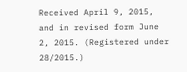Received April 9, 2015, and in revised form June 2, 2015. (Registered under 28/2015.)